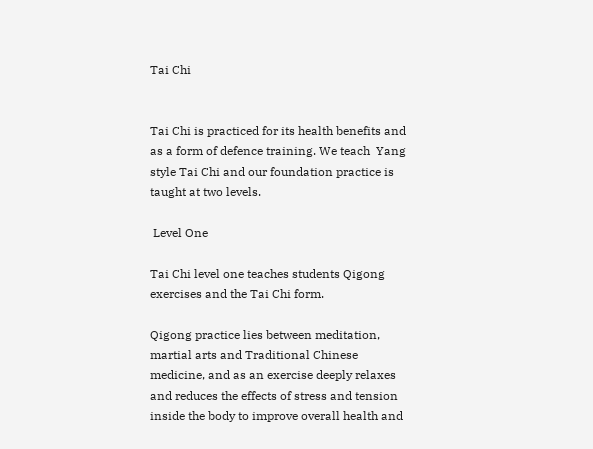Tai Chi


Tai Chi is practiced for its health benefits and as a form of defence training. We teach  Yang style Tai Chi and our foundation practice is taught at two levels.

 Level One

Tai Chi level one teaches students Qigong exercises and the Tai Chi form.

Qigong practice lies between meditation, martial arts and Traditional Chinese medicine, and as an exercise deeply relaxes and reduces the effects of stress and tension inside the body to improve overall health and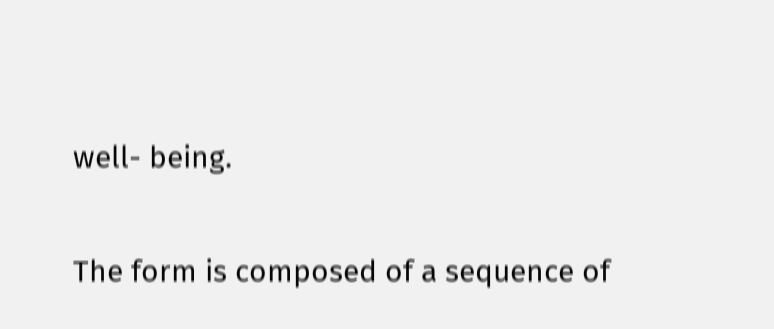well- being.

The form is composed of a sequence of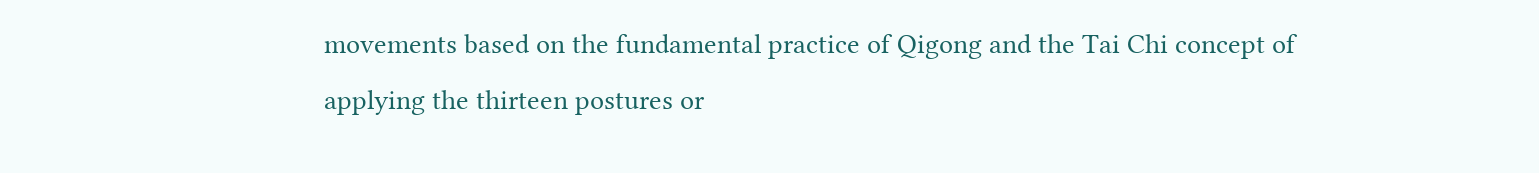movements based on the fundamental practice of Qigong and the Tai Chi concept of applying the thirteen postures or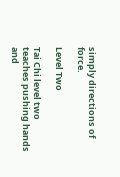simply directions of force.

Level Two

Tai Chi level two teaches pushing hands and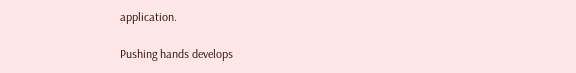application.

Pushing hands develops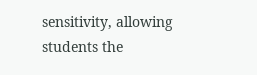sensitivity, allowing students the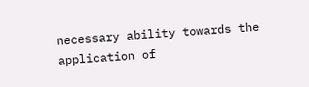necessary ability towards the application of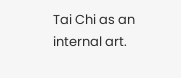Tai Chi as an internal art.